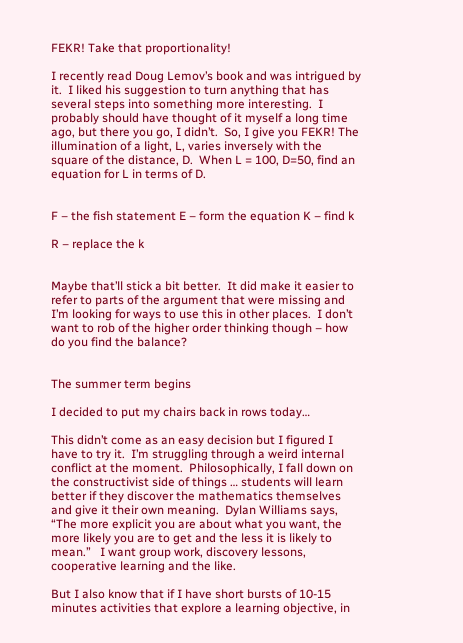FEKR! Take that proportionality!

I recently read Doug Lemov’s book and was intrigued by it.  I liked his suggestion to turn anything that has several steps into something more interesting.  I probably should have thought of it myself a long time ago, but there you go, I didn’t.  So, I give you FEKR! The illumination of a light, L, varies inversely with the square of the distance, D.  When L = 100, D=50, find an equation for L in terms of D.


F – the fish statement E – form the equation K – find k

R – replace the k


Maybe that’ll stick a bit better.  It did make it easier to refer to parts of the argument that were missing and I’m looking for ways to use this in other places.  I don’t want to rob of the higher order thinking though – how do you find the balance?


The summer term begins

I decided to put my chairs back in rows today…

This didn’t come as an easy decision but I figured I have to try it.  I’m struggling through a weird internal conflict at the moment.  Philosophically, I fall down on the constructivist side of things … students will learn better if they discover the mathematics themselves and give it their own meaning.  Dylan Williams says, “The more explicit you are about what you want, the more likely you are to get and the less it is likely to mean.”   I want group work, discovery lessons, cooperative learning and the like.

But I also know that if I have short bursts of 10-15 minutes activities that explore a learning objective, in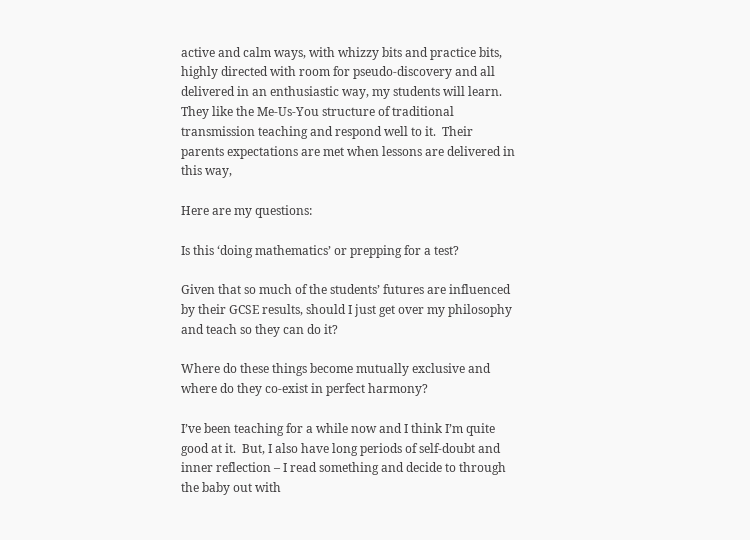active and calm ways, with whizzy bits and practice bits, highly directed with room for pseudo-discovery and all delivered in an enthusiastic way, my students will learn.  They like the Me-Us-You structure of traditional transmission teaching and respond well to it.  Their parents expectations are met when lessons are delivered in this way,

Here are my questions:

Is this ‘doing mathematics’ or prepping for a test?

Given that so much of the students’ futures are influenced by their GCSE results, should I just get over my philosophy and teach so they can do it?

Where do these things become mutually exclusive and where do they co-exist in perfect harmony?

I’ve been teaching for a while now and I think I’m quite good at it.  But, I also have long periods of self-doubt and inner reflection – I read something and decide to through the baby out with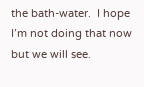the bath-water.  I hope I’m not doing that now but we will see.